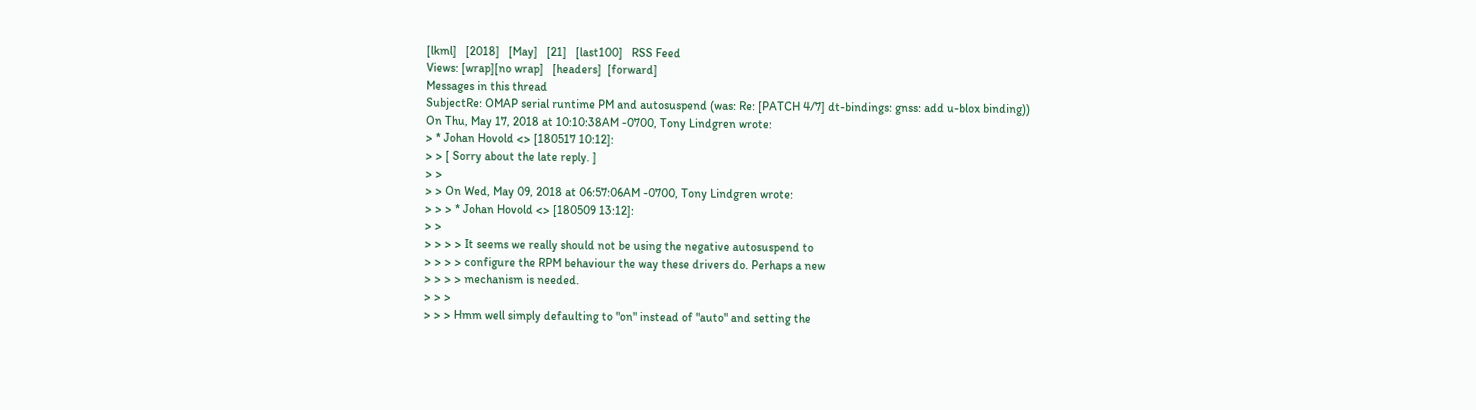[lkml]   [2018]   [May]   [21]   [last100]   RSS Feed
Views: [wrap][no wrap]   [headers]  [forward]
Messages in this thread
SubjectRe: OMAP serial runtime PM and autosuspend (was: Re: [PATCH 4/7] dt-bindings: gnss: add u-blox binding))
On Thu, May 17, 2018 at 10:10:38AM -0700, Tony Lindgren wrote:
> * Johan Hovold <> [180517 10:12]:
> > [ Sorry about the late reply. ]
> >
> > On Wed, May 09, 2018 at 06:57:06AM -0700, Tony Lindgren wrote:
> > > * Johan Hovold <> [180509 13:12]:
> >
> > > > It seems we really should not be using the negative autosuspend to
> > > > configure the RPM behaviour the way these drivers do. Perhaps a new
> > > > mechanism is needed.
> > >
> > > Hmm well simply defaulting to "on" instead of "auto" and setting the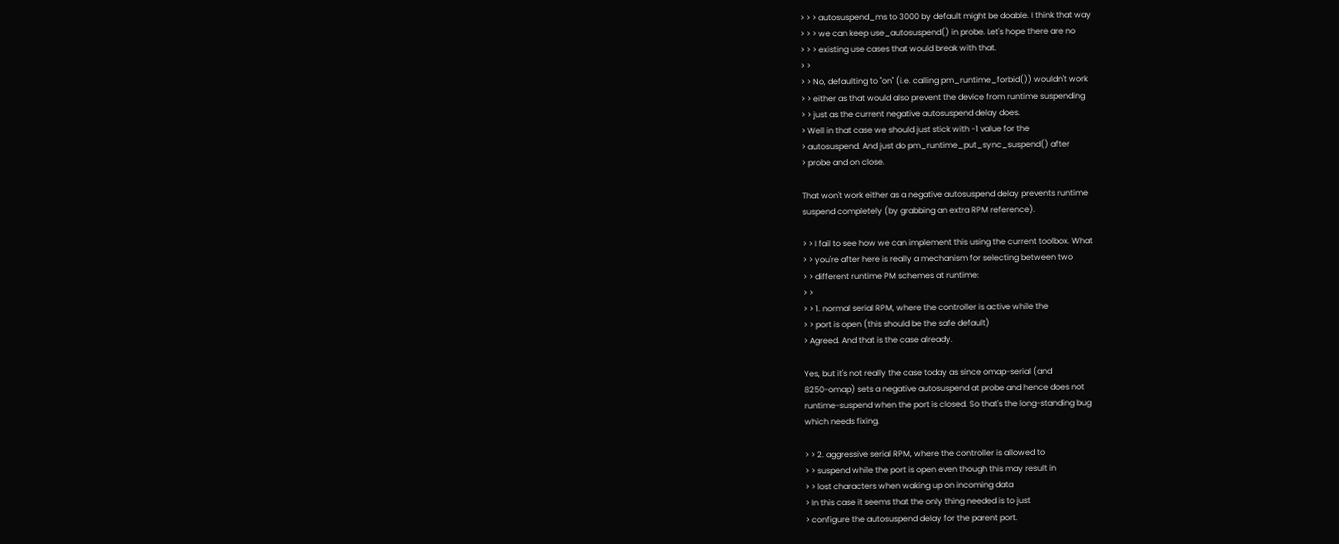> > > autosuspend_ms to 3000 by default might be doable. I think that way
> > > we can keep use_autosuspend() in probe. Let's hope there are no
> > > existing use cases that would break with that.
> >
> > No, defaulting to "on" (i.e. calling pm_runtime_forbid()) wouldn't work
> > either as that would also prevent the device from runtime suspending
> > just as the current negative autosuspend delay does.
> Well in that case we should just stick with -1 value for the
> autosuspend. And just do pm_runtime_put_sync_suspend() after
> probe and on close.

That won't work either as a negative autosuspend delay prevents runtime
suspend completely (by grabbing an extra RPM reference).

> > I fail to see how we can implement this using the current toolbox. What
> > you're after here is really a mechanism for selecting between two
> > different runtime PM schemes at runtime:
> >
> > 1. normal serial RPM, where the controller is active while the
> > port is open (this should be the safe default)
> Agreed. And that is the case already.

Yes, but it's not really the case today as since omap-serial (and
8250-omap) sets a negative autosuspend at probe and hence does not
runtime-suspend when the port is closed. So that's the long-standing bug
which needs fixing.

> > 2. aggressive serial RPM, where the controller is allowed to
> > suspend while the port is open even though this may result in
> > lost characters when waking up on incoming data
> In this case it seems that the only thing needed is to just
> configure the autosuspend delay for the parent port.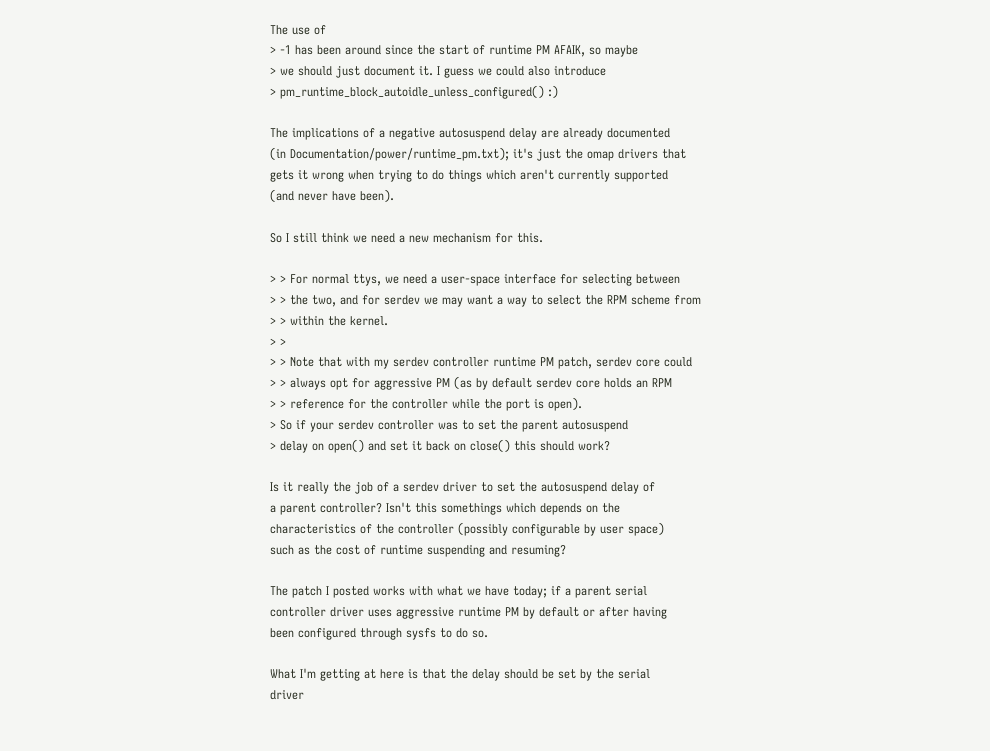The use of
> -1 has been around since the start of runtime PM AFAIK, so maybe
> we should just document it. I guess we could also introduce
> pm_runtime_block_autoidle_unless_configured() :)

The implications of a negative autosuspend delay are already documented
(in Documentation/power/runtime_pm.txt); it's just the omap drivers that
gets it wrong when trying to do things which aren't currently supported
(and never have been).

So I still think we need a new mechanism for this.

> > For normal ttys, we need a user-space interface for selecting between
> > the two, and for serdev we may want a way to select the RPM scheme from
> > within the kernel.
> >
> > Note that with my serdev controller runtime PM patch, serdev core could
> > always opt for aggressive PM (as by default serdev core holds an RPM
> > reference for the controller while the port is open).
> So if your serdev controller was to set the parent autosuspend
> delay on open() and set it back on close() this should work?

Is it really the job of a serdev driver to set the autosuspend delay of
a parent controller? Isn't this somethings which depends on the
characteristics of the controller (possibly configurable by user space)
such as the cost of runtime suspending and resuming?

The patch I posted works with what we have today; if a parent serial
controller driver uses aggressive runtime PM by default or after having
been configured through sysfs to do so.

What I'm getting at here is that the delay should be set by the serial
driver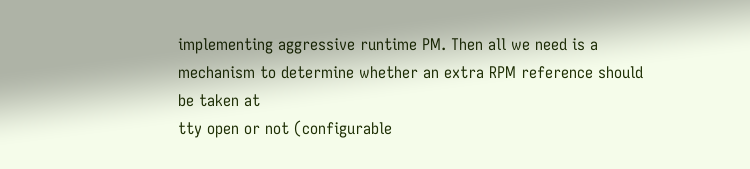implementing aggressive runtime PM. Then all we need is a
mechanism to determine whether an extra RPM reference should be taken at
tty open or not (configurable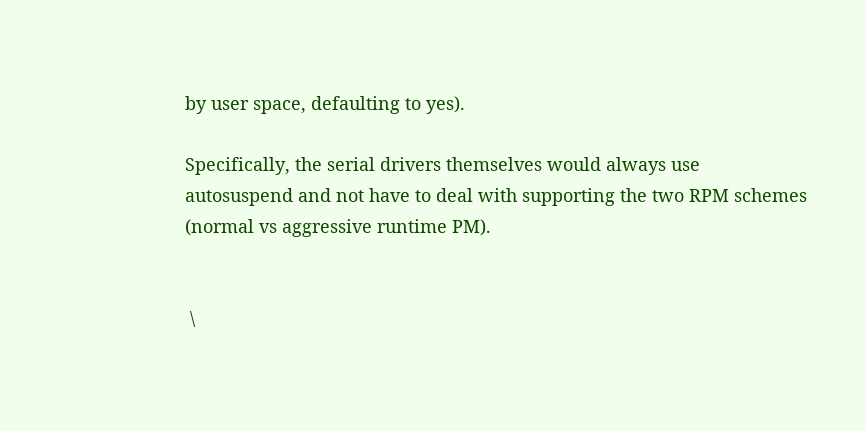by user space, defaulting to yes).

Specifically, the serial drivers themselves would always use
autosuspend and not have to deal with supporting the two RPM schemes
(normal vs aggressive runtime PM).


 \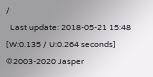/
  Last update: 2018-05-21 15:48    [W:0.135 / U:0.264 seconds]
©2003-2020 Jasper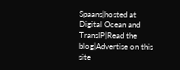Spaans|hosted at Digital Ocean and TransIP|Read the blog|Advertise on this site